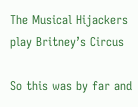The Musical Hijackers play Britney’s Circus

So this was by far and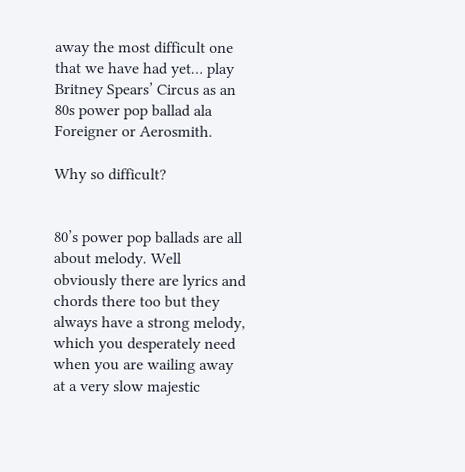away the most difficult one that we have had yet… play Britney Spears’ Circus as an 80s power pop ballad ala Foreigner or Aerosmith.

Why so difficult?


80’s power pop ballads are all about melody. Well obviously there are lyrics and chords there too but they always have a strong melody, which you desperately need when you are wailing away at a very slow majestic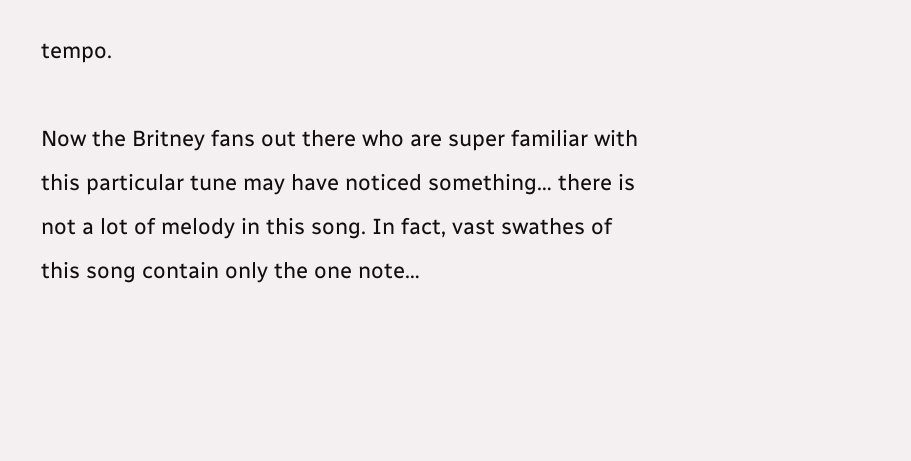tempo.

Now the Britney fans out there who are super familiar with this particular tune may have noticed something… there is not a lot of melody in this song. In fact, vast swathes of this song contain only the one note…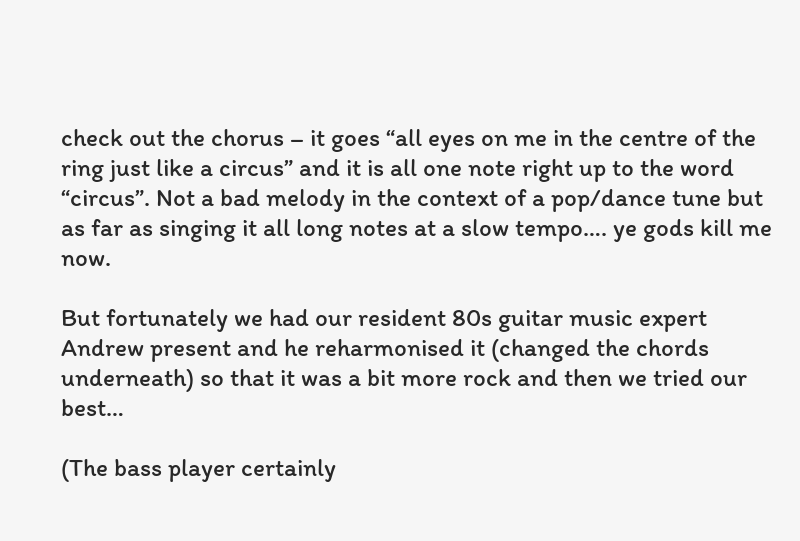check out the chorus – it goes “all eyes on me in the centre of the ring just like a circus” and it is all one note right up to the word “circus”. Not a bad melody in the context of a pop/dance tune but as far as singing it all long notes at a slow tempo…. ye gods kill me now.

But fortunately we had our resident 80s guitar music expert Andrew present and he reharmonised it (changed the chords underneath) so that it was a bit more rock and then we tried our best…

(The bass player certainly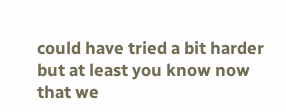could have tried a bit harder but at least you know now that we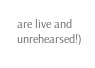are live and unrehearsed!)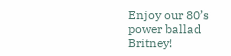Enjoy our 80’s power ballad Britney!